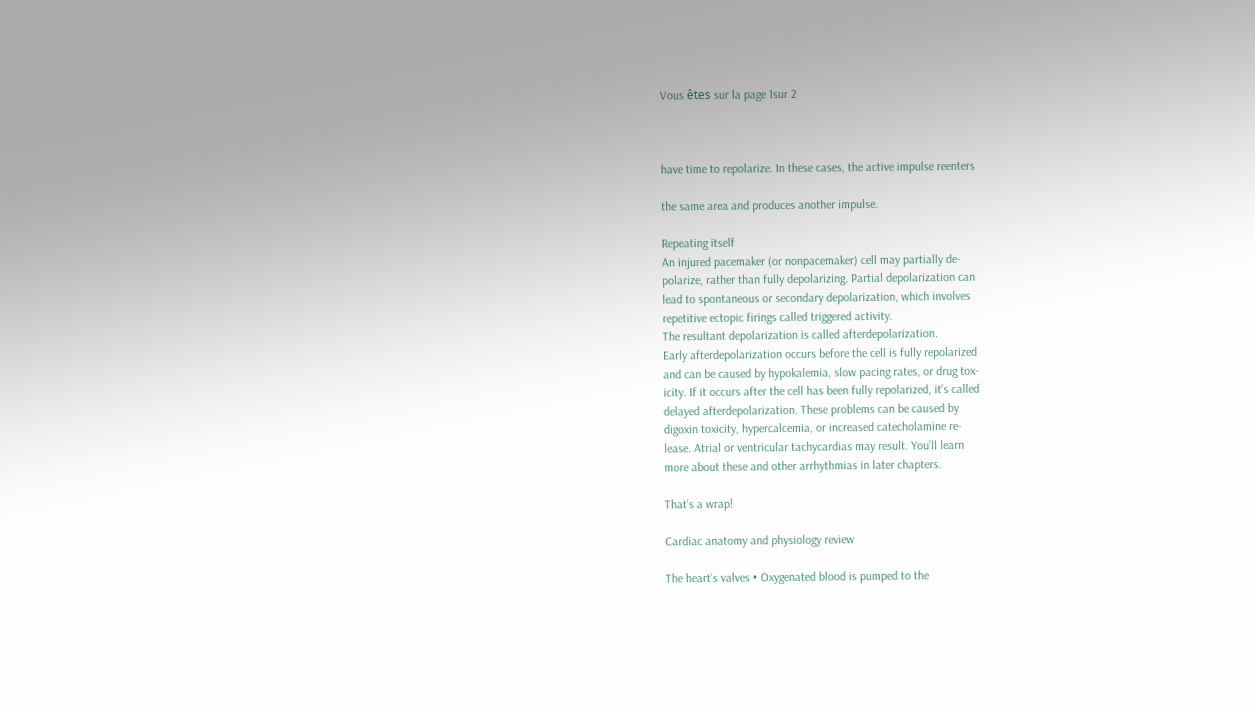Vous êtes sur la page 1sur 2



have time to repolarize. In these cases, the active impulse reenters

the same area and produces another impulse.

Repeating itself
An injured pacemaker (or nonpacemaker) cell may partially de-
polarize, rather than fully depolarizing. Partial depolarization can
lead to spontaneous or secondary depolarization, which involves
repetitive ectopic firings called triggered activity.
The resultant depolarization is called afterdepolarization.
Early afterdepolarization occurs before the cell is fully repolarized
and can be caused by hypokalemia, slow pacing rates, or drug tox-
icity. If it occurs after the cell has been fully repolarized, it’s called
delayed afterdepolarization. These problems can be caused by
digoxin toxicity, hypercalcemia, or increased catecholamine re-
lease. Atrial or ventricular tachycardias may result. You’ll learn
more about these and other arrhythmias in later chapters.

That’s a wrap!

Cardiac anatomy and physiology review

The heart’s valves • Oxygenated blood is pumped to the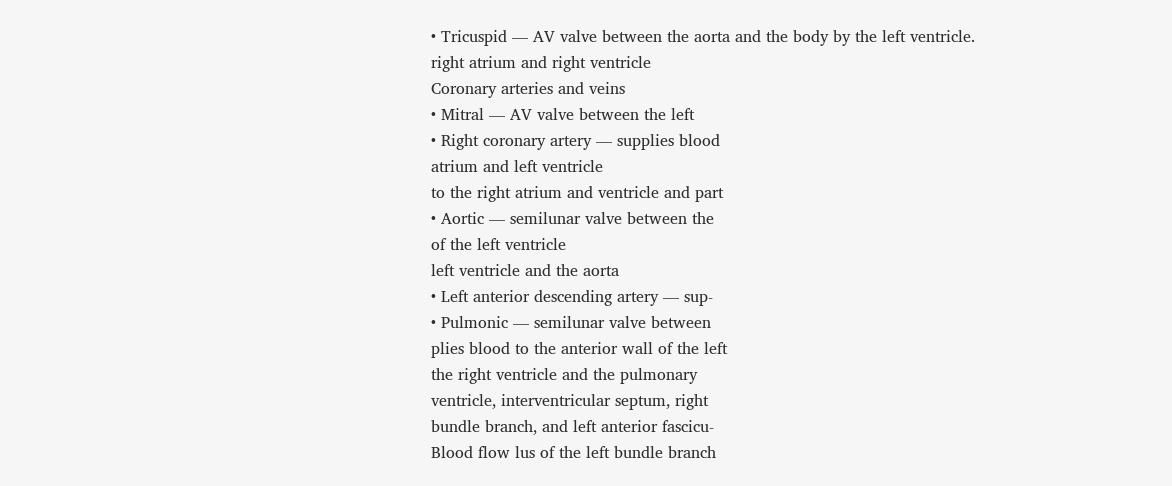• Tricuspid — AV valve between the aorta and the body by the left ventricle.
right atrium and right ventricle
Coronary arteries and veins
• Mitral — AV valve between the left
• Right coronary artery — supplies blood
atrium and left ventricle
to the right atrium and ventricle and part
• Aortic — semilunar valve between the
of the left ventricle
left ventricle and the aorta
• Left anterior descending artery — sup-
• Pulmonic — semilunar valve between
plies blood to the anterior wall of the left
the right ventricle and the pulmonary
ventricle, interventricular septum, right
bundle branch, and left anterior fascicu-
Blood flow lus of the left bundle branch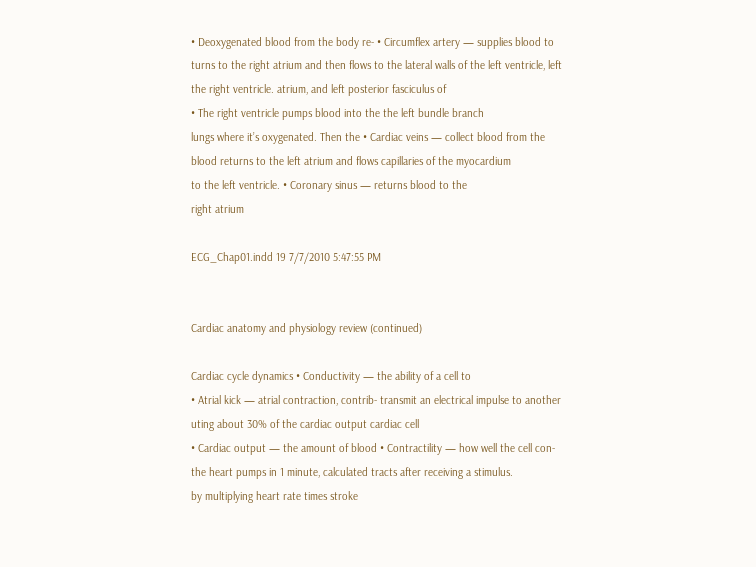• Deoxygenated blood from the body re- • Circumflex artery — supplies blood to
turns to the right atrium and then flows to the lateral walls of the left ventricle, left
the right ventricle. atrium, and left posterior fasciculus of
• The right ventricle pumps blood into the the left bundle branch
lungs where it’s oxygenated. Then the • Cardiac veins — collect blood from the
blood returns to the left atrium and flows capillaries of the myocardium
to the left ventricle. • Coronary sinus — returns blood to the
right atrium

ECG_Chap01.indd 19 7/7/2010 5:47:55 PM


Cardiac anatomy and physiology review (continued)

Cardiac cycle dynamics • Conductivity — the ability of a cell to
• Atrial kick — atrial contraction, contrib- transmit an electrical impulse to another
uting about 30% of the cardiac output cardiac cell
• Cardiac output — the amount of blood • Contractility — how well the cell con-
the heart pumps in 1 minute, calculated tracts after receiving a stimulus.
by multiplying heart rate times stroke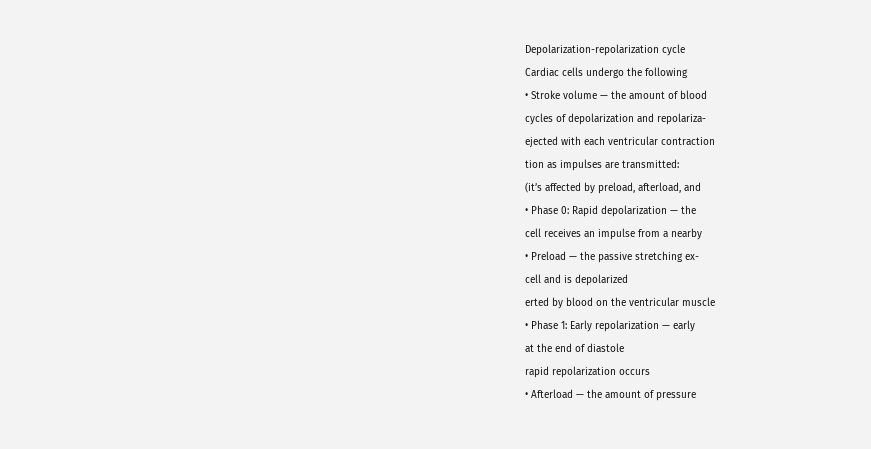Depolarization-repolarization cycle
Cardiac cells undergo the following
• Stroke volume — the amount of blood
cycles of depolarization and repolariza-
ejected with each ventricular contraction
tion as impulses are transmitted:
(it’s affected by preload, afterload, and
• Phase 0: Rapid depolarization — the
cell receives an impulse from a nearby
• Preload — the passive stretching ex-
cell and is depolarized
erted by blood on the ventricular muscle
• Phase 1: Early repolarization — early
at the end of diastole
rapid repolarization occurs
• Afterload — the amount of pressure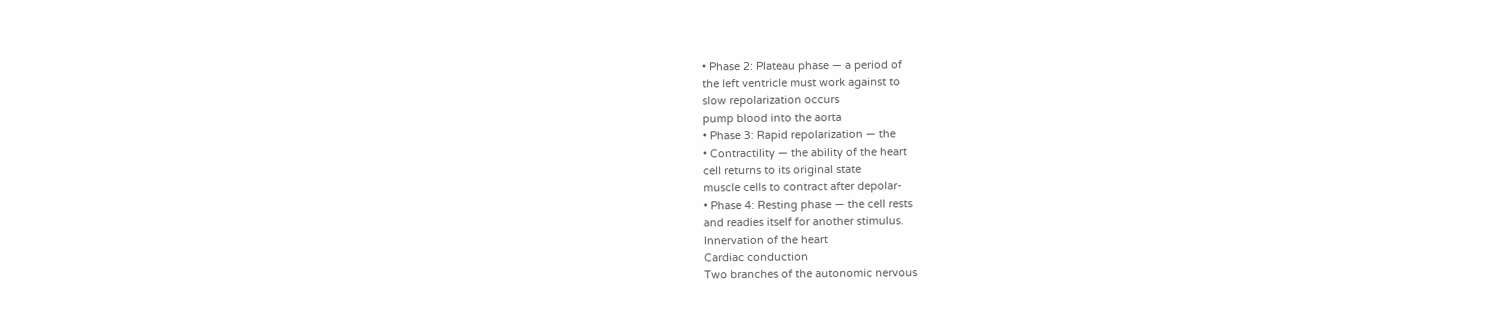• Phase 2: Plateau phase — a period of
the left ventricle must work against to
slow repolarization occurs
pump blood into the aorta
• Phase 3: Rapid repolarization — the
• Contractility — the ability of the heart
cell returns to its original state
muscle cells to contract after depolar-
• Phase 4: Resting phase — the cell rests
and readies itself for another stimulus.
Innervation of the heart
Cardiac conduction
Two branches of the autonomic nervous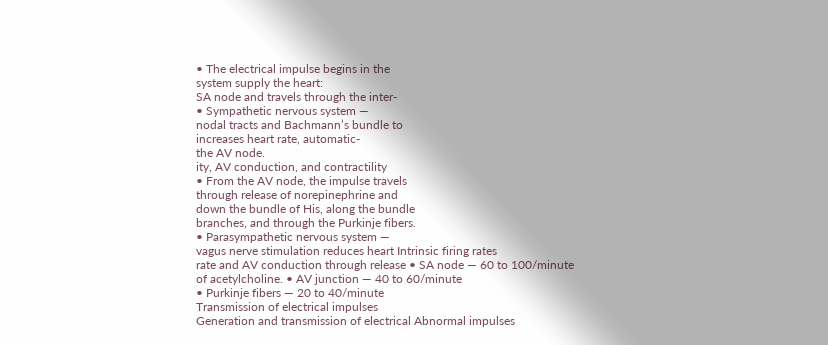• The electrical impulse begins in the
system supply the heart:
SA node and travels through the inter-
• Sympathetic nervous system —
nodal tracts and Bachmann’s bundle to
increases heart rate, automatic-
the AV node.
ity, AV conduction, and contractility
• From the AV node, the impulse travels
through release of norepinephrine and
down the bundle of His, along the bundle
branches, and through the Purkinje fibers.
• Parasympathetic nervous system —
vagus nerve stimulation reduces heart Intrinsic firing rates
rate and AV conduction through release • SA node — 60 to 100/minute
of acetylcholine. • AV junction — 40 to 60/minute
• Purkinje fibers — 20 to 40/minute
Transmission of electrical impulses
Generation and transmission of electrical Abnormal impulses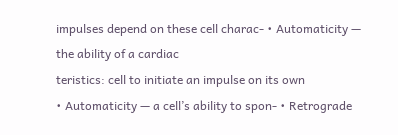impulses depend on these cell charac- • Automaticity — the ability of a cardiac
teristics: cell to initiate an impulse on its own
• Automaticity — a cell’s ability to spon- • Retrograde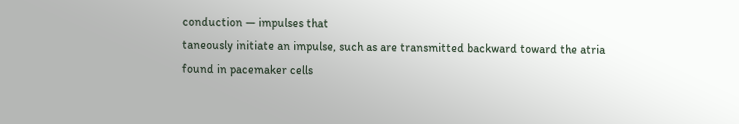conduction — impulses that
taneously initiate an impulse, such as are transmitted backward toward the atria
found in pacemaker cells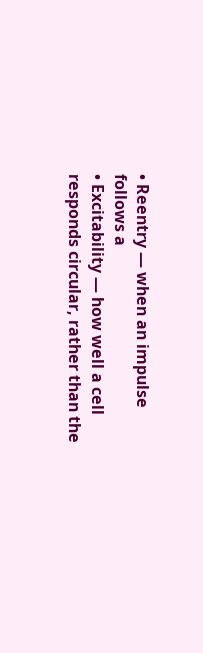• Reentry — when an impulse follows a
• Excitability — how well a cell responds circular, rather than the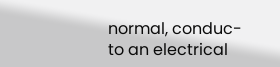normal, conduc-
to an electrical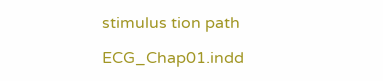stimulus tion path

ECG_Chap01.indd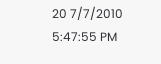20 7/7/2010 5:47:55 PM